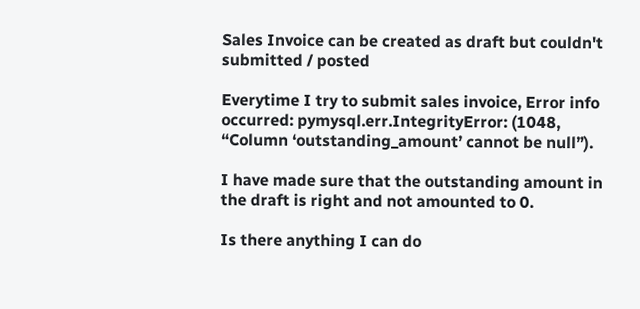Sales Invoice can be created as draft but couldn't submitted / posted

Everytime I try to submit sales invoice, Error info occurred: pymysql.err.IntegrityError: (1048, “Column ‘outstanding_amount’ cannot be null”).

I have made sure that the outstanding amount in the draft is right and not amounted to 0.

Is there anything I can do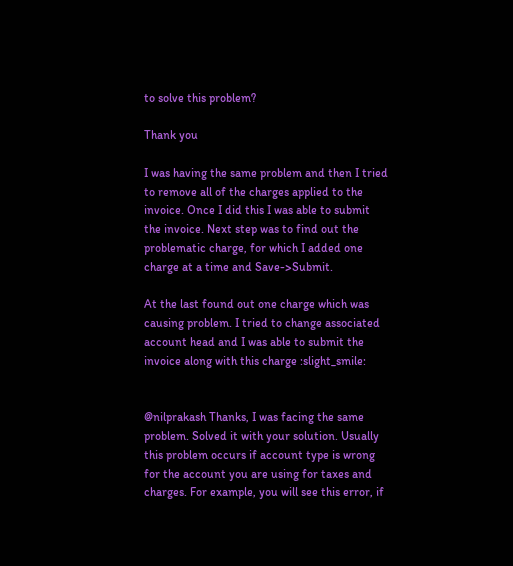to solve this problem?

Thank you

I was having the same problem and then I tried to remove all of the charges applied to the invoice. Once I did this I was able to submit the invoice. Next step was to find out the problematic charge, for which I added one charge at a time and Save->Submit.

At the last found out one charge which was causing problem. I tried to change associated account head and I was able to submit the invoice along with this charge :slight_smile:


@nilprakash Thanks, I was facing the same problem. Solved it with your solution. Usually this problem occurs if account type is wrong for the account you are using for taxes and charges. For example, you will see this error, if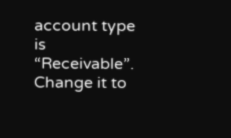account type is “Receivable”. Change it to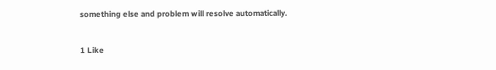something else and problem will resolve automatically.

1 Like